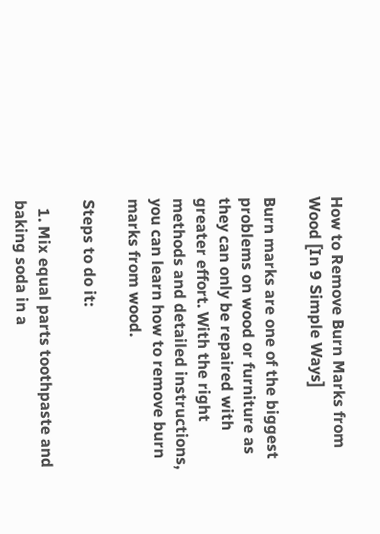How to Remove Burn Marks from Wood [In 9 Simple Ways]

Burn marks are one of the biggest problems on wood or furniture as they can only be repaired with greater effort. With the right methods and detailed instructions, you can learn how to remove burn marks from wood.

Steps to do it:

  1. Mix equal parts toothpaste and baking soda in a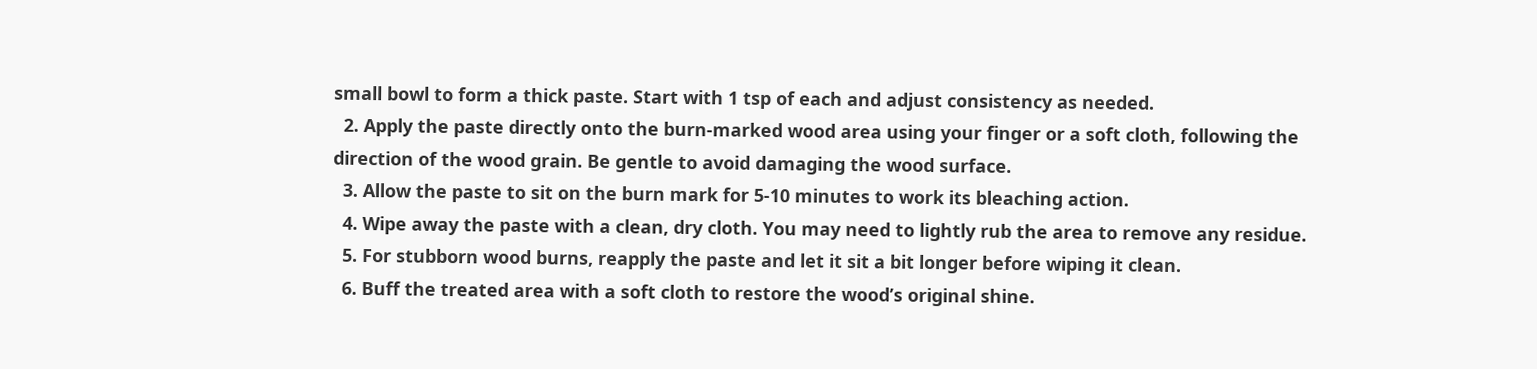small bowl to form a thick paste. Start with 1 tsp of each and adjust consistency as needed.
  2. Apply the paste directly onto the burn-marked wood area using your finger or a soft cloth, following the direction of the wood grain. Be gentle to avoid damaging the wood surface.
  3. Allow the paste to sit on the burn mark for 5-10 minutes to work its bleaching action.
  4. Wipe away the paste with a clean, dry cloth. You may need to lightly rub the area to remove any residue.
  5. For stubborn wood burns, reapply the paste and let it sit a bit longer before wiping it clean.
  6. Buff the treated area with a soft cloth to restore the wood’s original shine.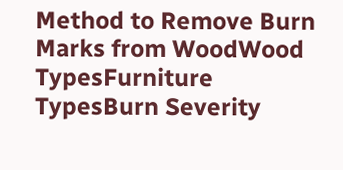Method to Remove Burn Marks from WoodWood TypesFurniture TypesBurn Severity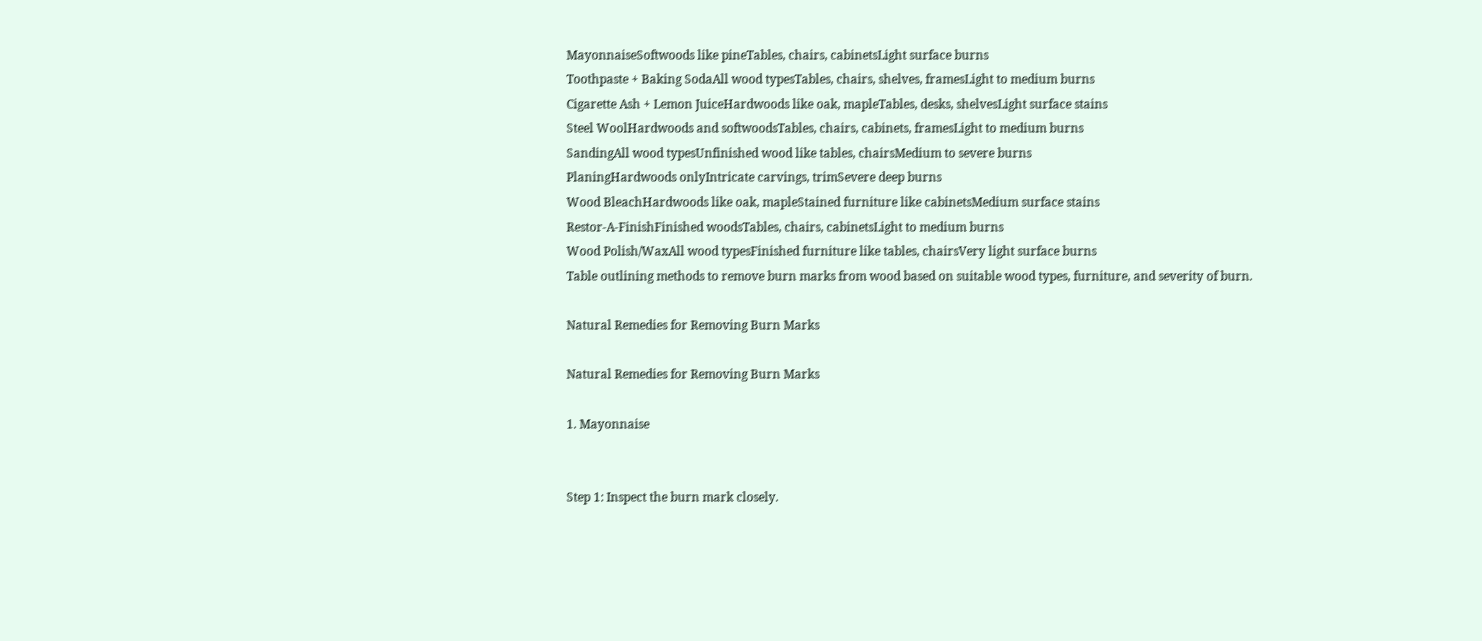MayonnaiseSoftwoods like pineTables, chairs, cabinetsLight surface burns
Toothpaste + Baking SodaAll wood typesTables, chairs, shelves, framesLight to medium burns
Cigarette Ash + Lemon JuiceHardwoods like oak, mapleTables, desks, shelvesLight surface stains
Steel WoolHardwoods and softwoodsTables, chairs, cabinets, framesLight to medium burns
SandingAll wood typesUnfinished wood like tables, chairsMedium to severe burns
PlaningHardwoods onlyIntricate carvings, trimSevere deep burns
Wood BleachHardwoods like oak, mapleStained furniture like cabinetsMedium surface stains
Restor-A-FinishFinished woodsTables, chairs, cabinetsLight to medium burns
Wood Polish/WaxAll wood typesFinished furniture like tables, chairsVery light surface burns
Table outlining methods to remove burn marks from wood based on suitable wood types, furniture, and severity of burn.

Natural Remedies for Removing Burn Marks

Natural Remedies for Removing Burn Marks

1. Mayonnaise


Step 1: Inspect the burn mark closely.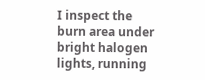I inspect the burn area under bright halogen lights, running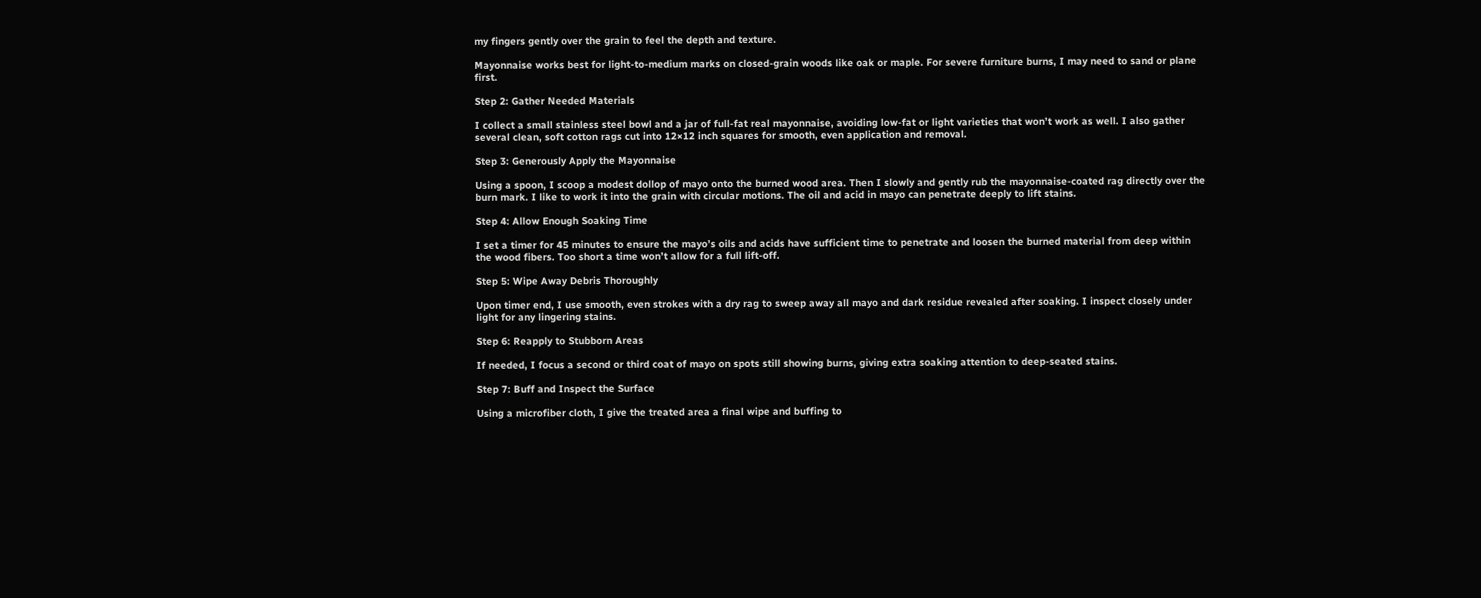my fingers gently over the grain to feel the depth and texture.

Mayonnaise works best for light-to-medium marks on closed-grain woods like oak or maple. For severe furniture burns, I may need to sand or plane first.

Step 2: Gather Needed Materials

I collect a small stainless steel bowl and a jar of full-fat real mayonnaise, avoiding low-fat or light varieties that won’t work as well. I also gather several clean, soft cotton rags cut into 12×12 inch squares for smooth, even application and removal.

Step 3: Generously Apply the Mayonnaise

Using a spoon, I scoop a modest dollop of mayo onto the burned wood area. Then I slowly and gently rub the mayonnaise-coated rag directly over the burn mark. I like to work it into the grain with circular motions. The oil and acid in mayo can penetrate deeply to lift stains.

Step 4: Allow Enough Soaking Time

I set a timer for 45 minutes to ensure the mayo’s oils and acids have sufficient time to penetrate and loosen the burned material from deep within the wood fibers. Too short a time won’t allow for a full lift-off.

Step 5: Wipe Away Debris Thoroughly

Upon timer end, I use smooth, even strokes with a dry rag to sweep away all mayo and dark residue revealed after soaking. I inspect closely under light for any lingering stains.

Step 6: Reapply to Stubborn Areas

If needed, I focus a second or third coat of mayo on spots still showing burns, giving extra soaking attention to deep-seated stains.

Step 7: Buff and Inspect the Surface

Using a microfiber cloth, I give the treated area a final wipe and buffing to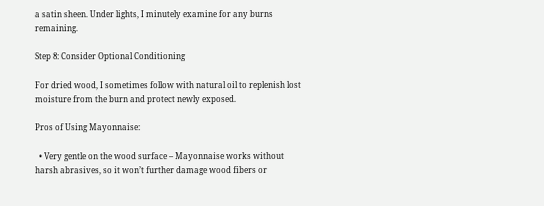a satin sheen. Under lights, I minutely examine for any burns remaining.

Step 8: Consider Optional Conditioning

For dried wood, I sometimes follow with natural oil to replenish lost moisture from the burn and protect newly exposed.

Pros of Using Mayonnaise:

  • Very gentle on the wood surface – Mayonnaise works without harsh abrasives, so it won’t further damage wood fibers or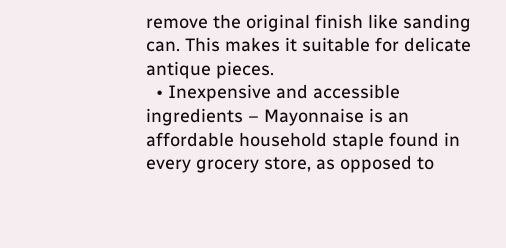remove the original finish like sanding can. This makes it suitable for delicate antique pieces.
  • Inexpensive and accessible ingredients – Mayonnaise is an affordable household staple found in every grocery store, as opposed to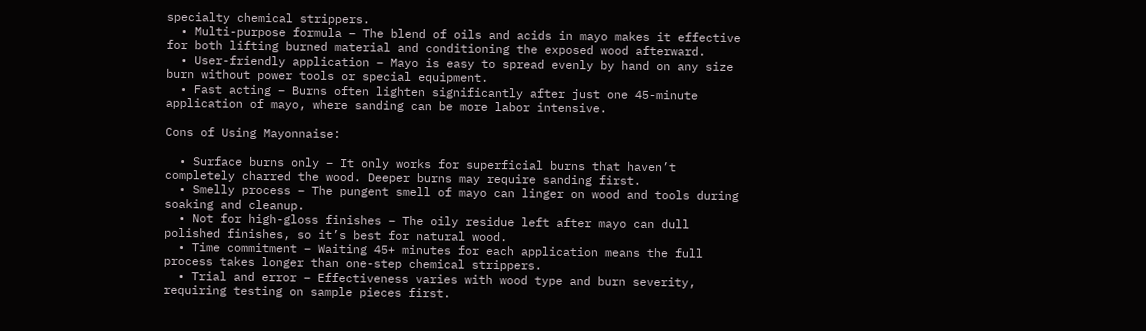specialty chemical strippers.
  • Multi-purpose formula – The blend of oils and acids in mayo makes it effective for both lifting burned material and conditioning the exposed wood afterward.
  • User-friendly application – Mayo is easy to spread evenly by hand on any size burn without power tools or special equipment.
  • Fast acting – Burns often lighten significantly after just one 45-minute application of mayo, where sanding can be more labor intensive.

Cons of Using Mayonnaise:

  • Surface burns only – It only works for superficial burns that haven’t completely charred the wood. Deeper burns may require sanding first.
  • Smelly process – The pungent smell of mayo can linger on wood and tools during soaking and cleanup.
  • Not for high-gloss finishes – The oily residue left after mayo can dull polished finishes, so it’s best for natural wood.
  • Time commitment – Waiting 45+ minutes for each application means the full process takes longer than one-step chemical strippers.
  • Trial and error – Effectiveness varies with wood type and burn severity, requiring testing on sample pieces first.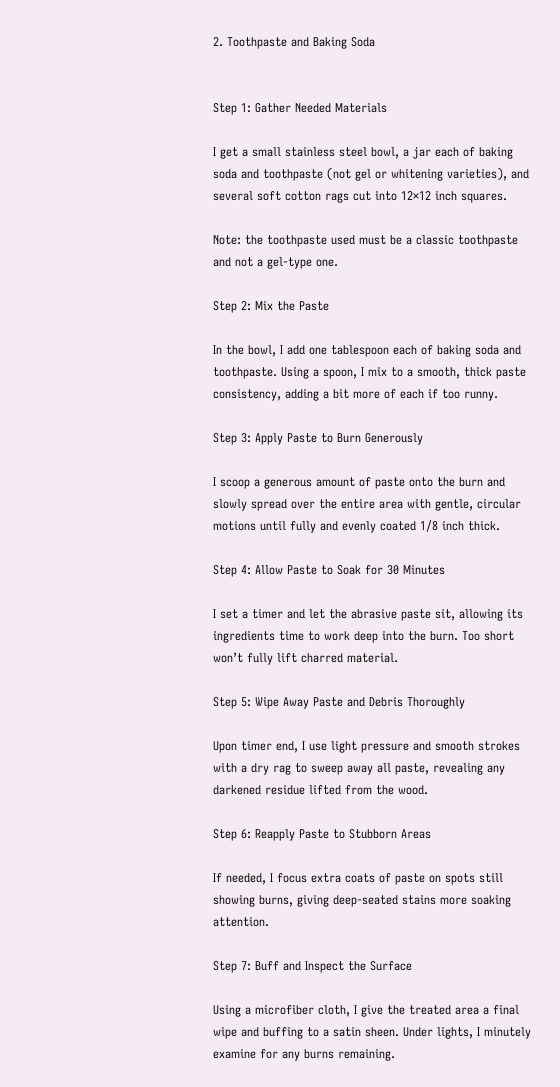2. Toothpaste and Baking Soda


Step 1: Gather Needed Materials

I get a small stainless steel bowl, a jar each of baking soda and toothpaste (not gel or whitening varieties), and several soft cotton rags cut into 12×12 inch squares.

Note: the toothpaste used must be a classic toothpaste and not a gel-type one.

Step 2: Mix the Paste

In the bowl, I add one tablespoon each of baking soda and toothpaste. Using a spoon, I mix to a smooth, thick paste consistency, adding a bit more of each if too runny.

Step 3: Apply Paste to Burn Generously

I scoop a generous amount of paste onto the burn and slowly spread over the entire area with gentle, circular motions until fully and evenly coated 1/8 inch thick.

Step 4: Allow Paste to Soak for 30 Minutes

I set a timer and let the abrasive paste sit, allowing its ingredients time to work deep into the burn. Too short won’t fully lift charred material.

Step 5: Wipe Away Paste and Debris Thoroughly

Upon timer end, I use light pressure and smooth strokes with a dry rag to sweep away all paste, revealing any darkened residue lifted from the wood.

Step 6: Reapply Paste to Stubborn Areas

If needed, I focus extra coats of paste on spots still showing burns, giving deep-seated stains more soaking attention.

Step 7: Buff and Inspect the Surface

Using a microfiber cloth, I give the treated area a final wipe and buffing to a satin sheen. Under lights, I minutely examine for any burns remaining.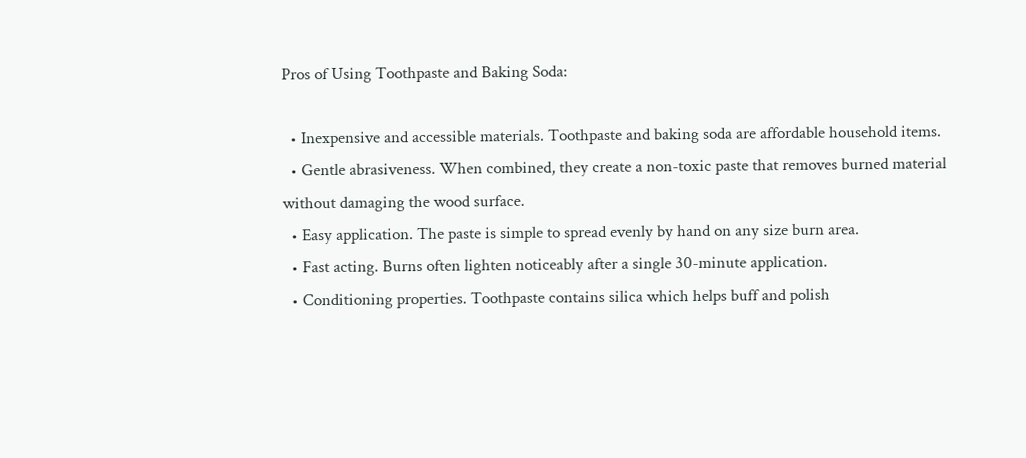Pros of Using Toothpaste and Baking Soda:

  • Inexpensive and accessible materials. Toothpaste and baking soda are affordable household items.
  • Gentle abrasiveness. When combined, they create a non-toxic paste that removes burned material without damaging the wood surface.
  • Easy application. The paste is simple to spread evenly by hand on any size burn area.
  • Fast acting. Burns often lighten noticeably after a single 30-minute application.
  • Conditioning properties. Toothpaste contains silica which helps buff and polish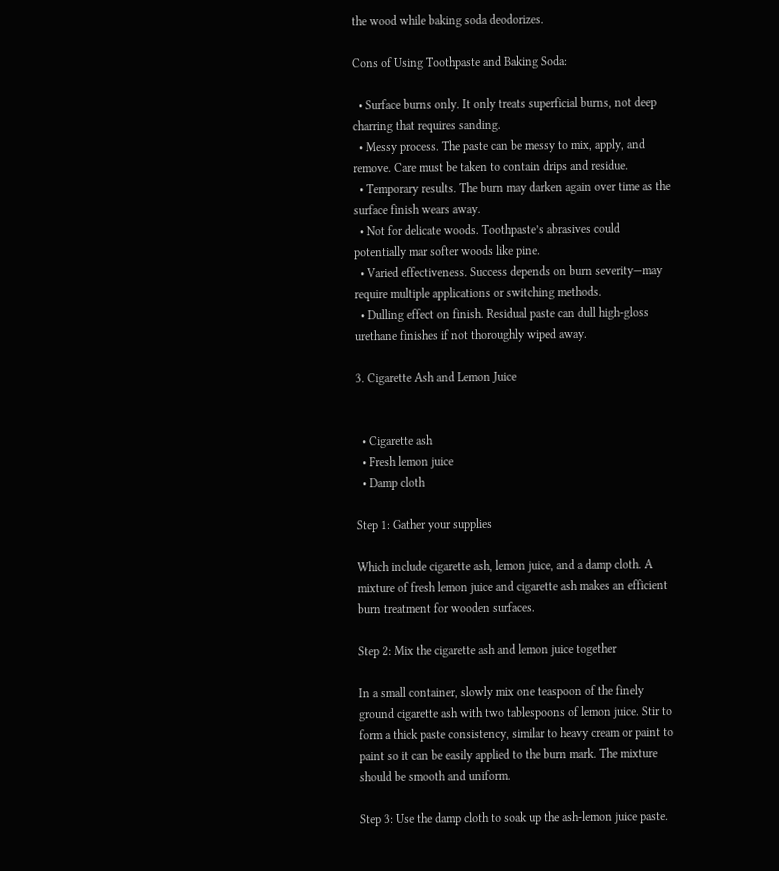the wood while baking soda deodorizes.

Cons of Using Toothpaste and Baking Soda:

  • Surface burns only. It only treats superficial burns, not deep charring that requires sanding.
  • Messy process. The paste can be messy to mix, apply, and remove. Care must be taken to contain drips and residue.
  • Temporary results. The burn may darken again over time as the surface finish wears away.
  • Not for delicate woods. Toothpaste’s abrasives could potentially mar softer woods like pine.
  • Varied effectiveness. Success depends on burn severity—may require multiple applications or switching methods.
  • Dulling effect on finish. Residual paste can dull high-gloss urethane finishes if not thoroughly wiped away.

3. Cigarette Ash and Lemon Juice


  • Cigarette ash
  • Fresh lemon juice
  • Damp cloth

Step 1: Gather your supplies

Which include cigarette ash, lemon juice, and a damp cloth. A mixture of fresh lemon juice and cigarette ash makes an efficient burn treatment for wooden surfaces.

Step 2: Mix the cigarette ash and lemon juice together

In a small container, slowly mix one teaspoon of the finely ground cigarette ash with two tablespoons of lemon juice. Stir to form a thick paste consistency, similar to heavy cream or paint to paint so it can be easily applied to the burn mark. The mixture should be smooth and uniform.

Step 3: Use the damp cloth to soak up the ash-lemon juice paste.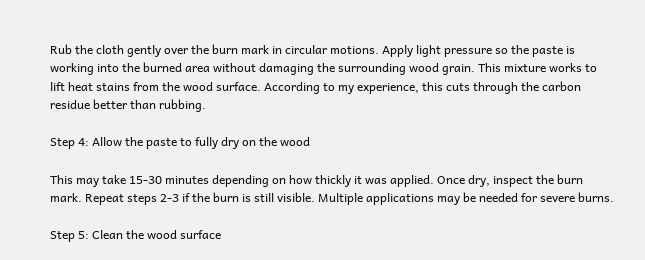Rub the cloth gently over the burn mark in circular motions. Apply light pressure so the paste is working into the burned area without damaging the surrounding wood grain. This mixture works to lift heat stains from the wood surface. According to my experience, this cuts through the carbon residue better than rubbing.

Step 4: Allow the paste to fully dry on the wood

This may take 15-30 minutes depending on how thickly it was applied. Once dry, inspect the burn mark. Repeat steps 2-3 if the burn is still visible. Multiple applications may be needed for severe burns.

Step 5: Clean the wood surface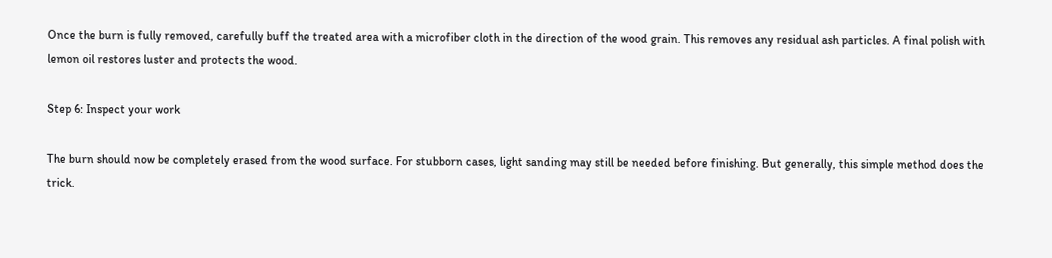Once the burn is fully removed, carefully buff the treated area with a microfiber cloth in the direction of the wood grain. This removes any residual ash particles. A final polish with lemon oil restores luster and protects the wood.

Step 6: Inspect your work

The burn should now be completely erased from the wood surface. For stubborn cases, light sanding may still be needed before finishing. But generally, this simple method does the trick.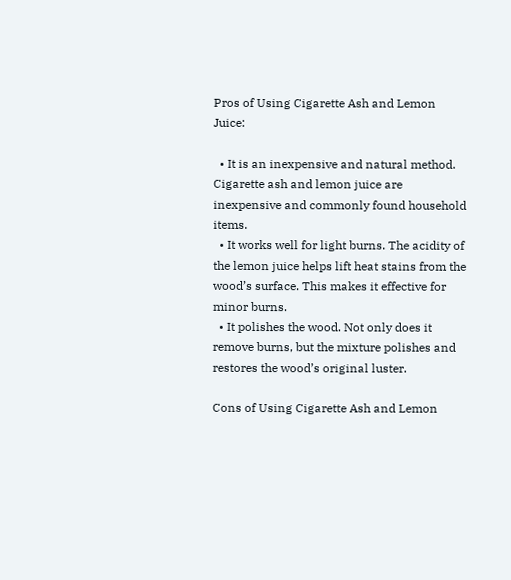Pros of Using Cigarette Ash and Lemon Juice:

  • It is an inexpensive and natural method. Cigarette ash and lemon juice are inexpensive and commonly found household items.
  • It works well for light burns. The acidity of the lemon juice helps lift heat stains from the wood’s surface. This makes it effective for minor burns.
  • It polishes the wood. Not only does it remove burns, but the mixture polishes and restores the wood’s original luster.

Cons of Using Cigarette Ash and Lemon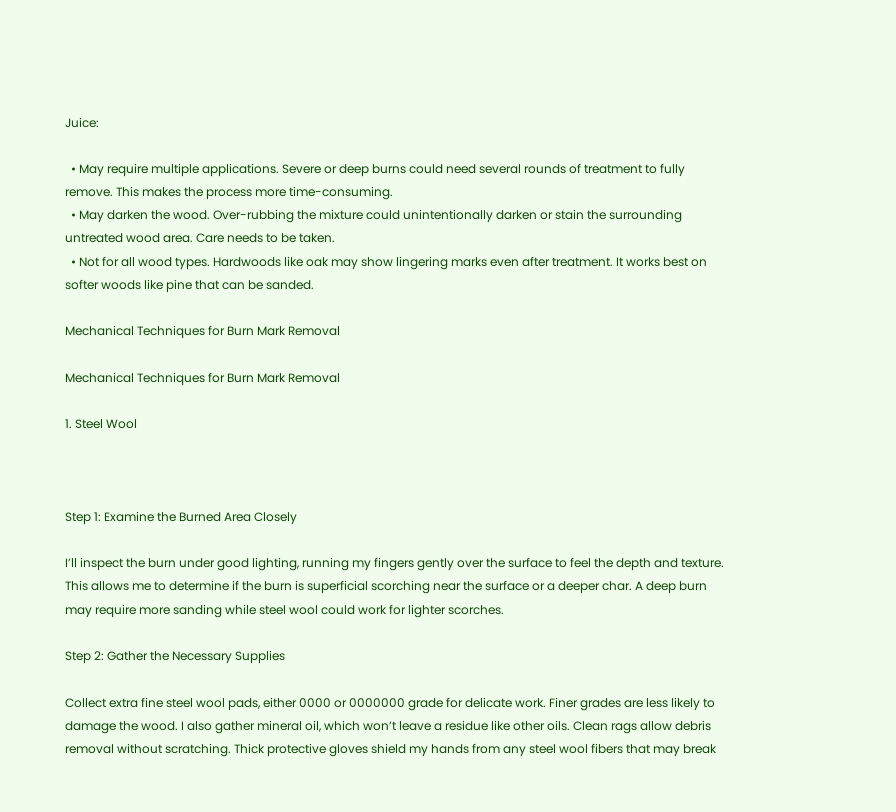Juice:

  • May require multiple applications. Severe or deep burns could need several rounds of treatment to fully remove. This makes the process more time-consuming.
  • May darken the wood. Over-rubbing the mixture could unintentionally darken or stain the surrounding untreated wood area. Care needs to be taken.
  • Not for all wood types. Hardwoods like oak may show lingering marks even after treatment. It works best on softer woods like pine that can be sanded.

Mechanical Techniques for Burn Mark Removal

Mechanical Techniques for Burn Mark Removal

1. Steel Wool



Step 1: Examine the Burned Area Closely

I’ll inspect the burn under good lighting, running my fingers gently over the surface to feel the depth and texture. This allows me to determine if the burn is superficial scorching near the surface or a deeper char. A deep burn may require more sanding while steel wool could work for lighter scorches.

Step 2: Gather the Necessary Supplies

Collect extra fine steel wool pads, either 0000 or 0000000 grade for delicate work. Finer grades are less likely to damage the wood. I also gather mineral oil, which won’t leave a residue like other oils. Clean rags allow debris removal without scratching. Thick protective gloves shield my hands from any steel wool fibers that may break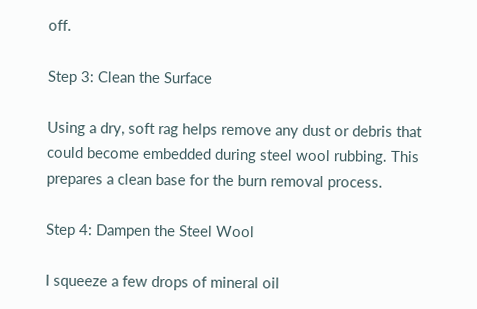off.

Step 3: Clean the Surface

Using a dry, soft rag helps remove any dust or debris that could become embedded during steel wool rubbing. This prepares a clean base for the burn removal process.

Step 4: Dampen the Steel Wool

I squeeze a few drops of mineral oil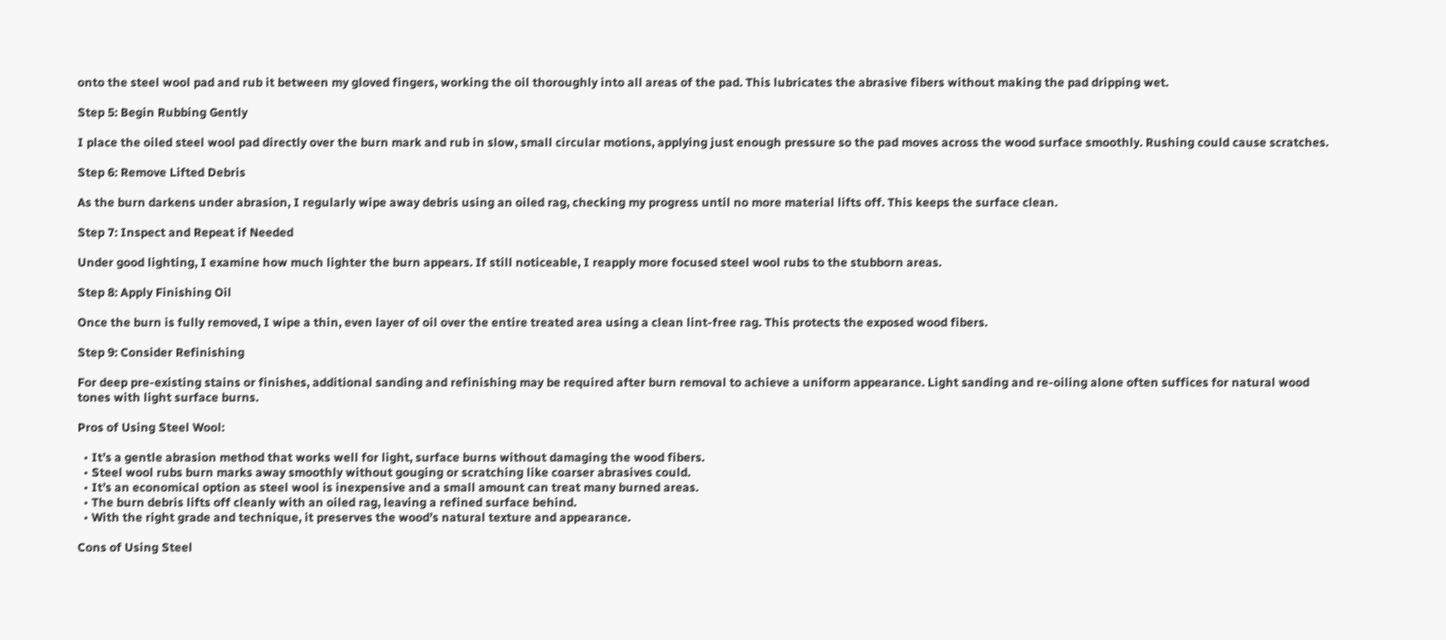onto the steel wool pad and rub it between my gloved fingers, working the oil thoroughly into all areas of the pad. This lubricates the abrasive fibers without making the pad dripping wet.

Step 5: Begin Rubbing Gently

I place the oiled steel wool pad directly over the burn mark and rub in slow, small circular motions, applying just enough pressure so the pad moves across the wood surface smoothly. Rushing could cause scratches.

Step 6: Remove Lifted Debris

As the burn darkens under abrasion, I regularly wipe away debris using an oiled rag, checking my progress until no more material lifts off. This keeps the surface clean.

Step 7: Inspect and Repeat if Needed

Under good lighting, I examine how much lighter the burn appears. If still noticeable, I reapply more focused steel wool rubs to the stubborn areas.

Step 8: Apply Finishing Oil

Once the burn is fully removed, I wipe a thin, even layer of oil over the entire treated area using a clean lint-free rag. This protects the exposed wood fibers.

Step 9: Consider Refinishing

For deep pre-existing stains or finishes, additional sanding and refinishing may be required after burn removal to achieve a uniform appearance. Light sanding and re-oiling alone often suffices for natural wood tones with light surface burns.

Pros of Using Steel Wool:

  • It’s a gentle abrasion method that works well for light, surface burns without damaging the wood fibers.
  • Steel wool rubs burn marks away smoothly without gouging or scratching like coarser abrasives could.
  • It’s an economical option as steel wool is inexpensive and a small amount can treat many burned areas.
  • The burn debris lifts off cleanly with an oiled rag, leaving a refined surface behind.
  • With the right grade and technique, it preserves the wood’s natural texture and appearance.

Cons of Using Steel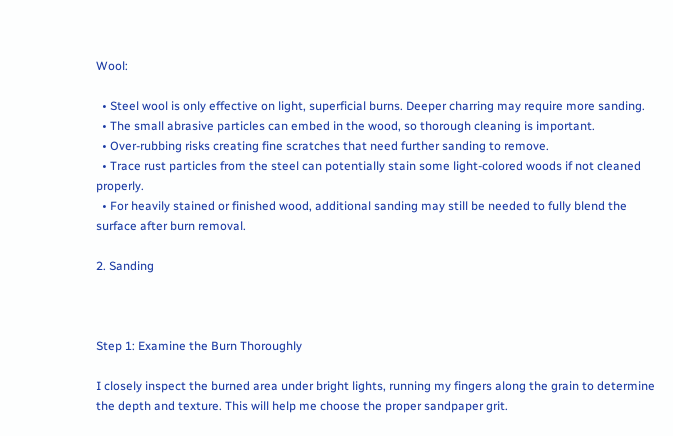Wool:

  • Steel wool is only effective on light, superficial burns. Deeper charring may require more sanding.
  • The small abrasive particles can embed in the wood, so thorough cleaning is important.
  • Over-rubbing risks creating fine scratches that need further sanding to remove.
  • Trace rust particles from the steel can potentially stain some light-colored woods if not cleaned properly.
  • For heavily stained or finished wood, additional sanding may still be needed to fully blend the surface after burn removal.

2. Sanding



Step 1: Examine the Burn Thoroughly

I closely inspect the burned area under bright lights, running my fingers along the grain to determine the depth and texture. This will help me choose the proper sandpaper grit.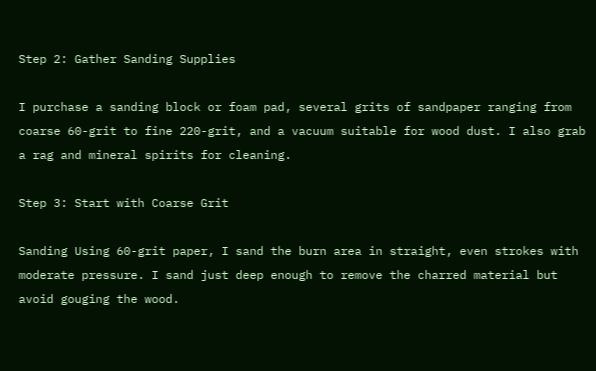Step 2: Gather Sanding Supplies

I purchase a sanding block or foam pad, several grits of sandpaper ranging from coarse 60-grit to fine 220-grit, and a vacuum suitable for wood dust. I also grab a rag and mineral spirits for cleaning.

Step 3: Start with Coarse Grit

Sanding Using 60-grit paper, I sand the burn area in straight, even strokes with moderate pressure. I sand just deep enough to remove the charred material but avoid gouging the wood.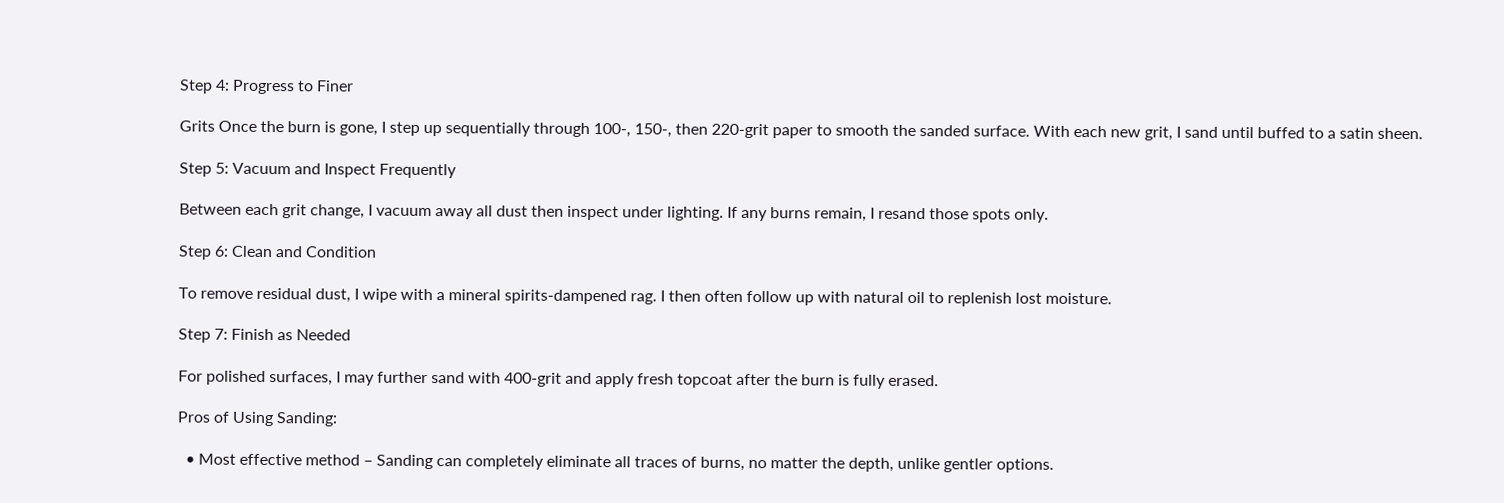Step 4: Progress to Finer

Grits Once the burn is gone, I step up sequentially through 100-, 150-, then 220-grit paper to smooth the sanded surface. With each new grit, I sand until buffed to a satin sheen.

Step 5: Vacuum and Inspect Frequently

Between each grit change, I vacuum away all dust then inspect under lighting. If any burns remain, I resand those spots only.

Step 6: Clean and Condition

To remove residual dust, I wipe with a mineral spirits-dampened rag. I then often follow up with natural oil to replenish lost moisture.

Step 7: Finish as Needed

For polished surfaces, I may further sand with 400-grit and apply fresh topcoat after the burn is fully erased.

Pros of Using Sanding:

  • Most effective method – Sanding can completely eliminate all traces of burns, no matter the depth, unlike gentler options.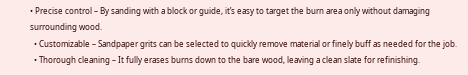• Precise control – By sanding with a block or guide, it’s easy to target the burn area only without damaging surrounding wood.
  • Customizable – Sandpaper grits can be selected to quickly remove material or finely buff as needed for the job.
  • Thorough cleaning – It fully erases burns down to the bare wood, leaving a clean slate for refinishing.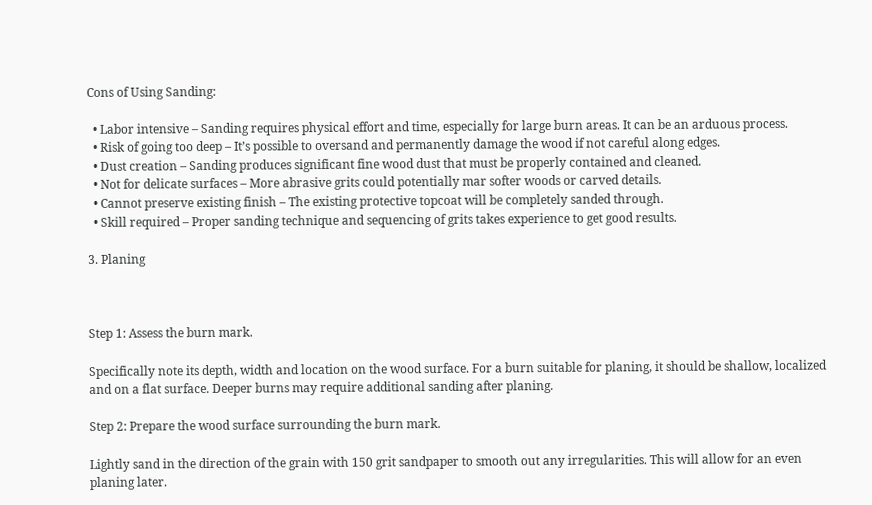Cons of Using Sanding:

  • Labor intensive – Sanding requires physical effort and time, especially for large burn areas. It can be an arduous process.
  • Risk of going too deep – It’s possible to oversand and permanently damage the wood if not careful along edges.
  • Dust creation – Sanding produces significant fine wood dust that must be properly contained and cleaned.
  • Not for delicate surfaces – More abrasive grits could potentially mar softer woods or carved details.
  • Cannot preserve existing finish – The existing protective topcoat will be completely sanded through.
  • Skill required – Proper sanding technique and sequencing of grits takes experience to get good results.

3. Planing



Step 1: Assess the burn mark.

Specifically note its depth, width and location on the wood surface. For a burn suitable for planing, it should be shallow, localized and on a flat surface. Deeper burns may require additional sanding after planing.

Step 2: Prepare the wood surface surrounding the burn mark.

Lightly sand in the direction of the grain with 150 grit sandpaper to smooth out any irregularities. This will allow for an even planing later.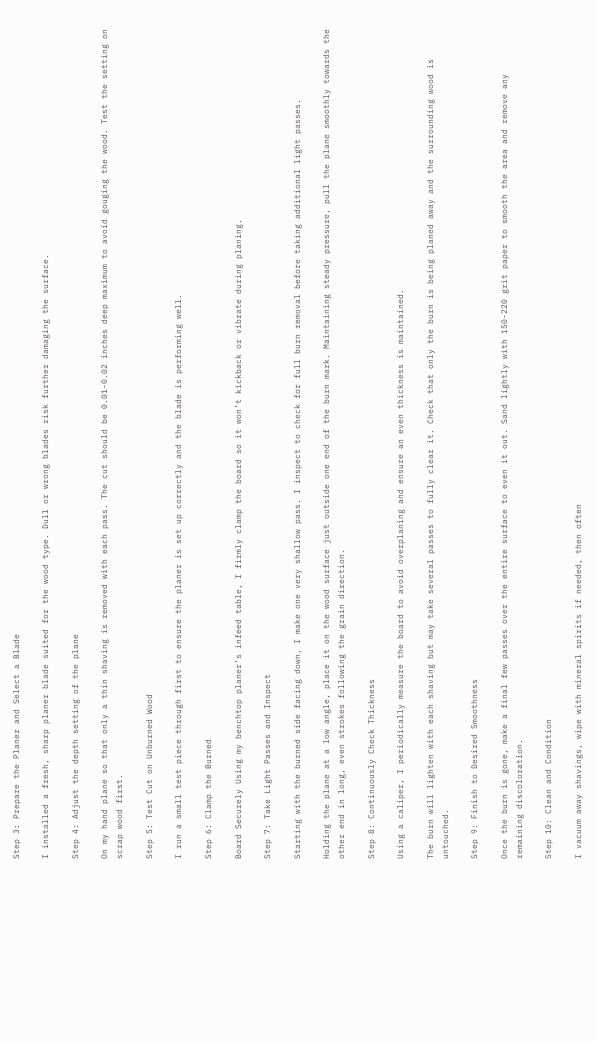Step 3: Prepare the Planer and Select a Blade

I installed a fresh, sharp planer blade suited for the wood type. Dull or wrong blades risk further damaging the surface.

Step 4: Adjust the depth setting of the plane

On my hand plane so that only a thin shaving is removed with each pass. The cut should be 0.01-0.02 inches deep maximum to avoid gouging the wood. Test the setting on scrap wood first.

Step 5: Test Cut on Unburned Wood

I run a small test piece through first to ensure the planer is set up correctly and the blade is performing well.

Step 6: Clamp the Burned

Board Securely Using my benchtop planer’s infeed table, I firmly clamp the board so it won’t kickback or vibrate during planing.

Step 7: Take Light Passes and Inspect

Starting with the burned side facing down, I make one very shallow pass. I inspect to check for full burn removal before taking additional light passes.

Holding the plane at a low angle, place it on the wood surface just outside one end of the burn mark. Maintaining steady pressure, pull the plane smoothly towards the other end in long, even strokes following the grain direction.

Step 8: Continuously Check Thickness

Using a caliper, I periodically measure the board to avoid overplaning and ensure an even thickness is maintained.

The burn will lighten with each shaving but may take several passes to fully clear it. Check that only the burn is being planed away and the surrounding wood is untouched.

Step 9: Finish to Desired Smoothness

Once the burn is gone, make a final few passes over the entire surface to even it out. Sand lightly with 150-220 grit paper to smooth the area and remove any remaining discoloration.

Step 10: Clean and Condition

I vacuum away shavings, wipe with mineral spirits if needed, then often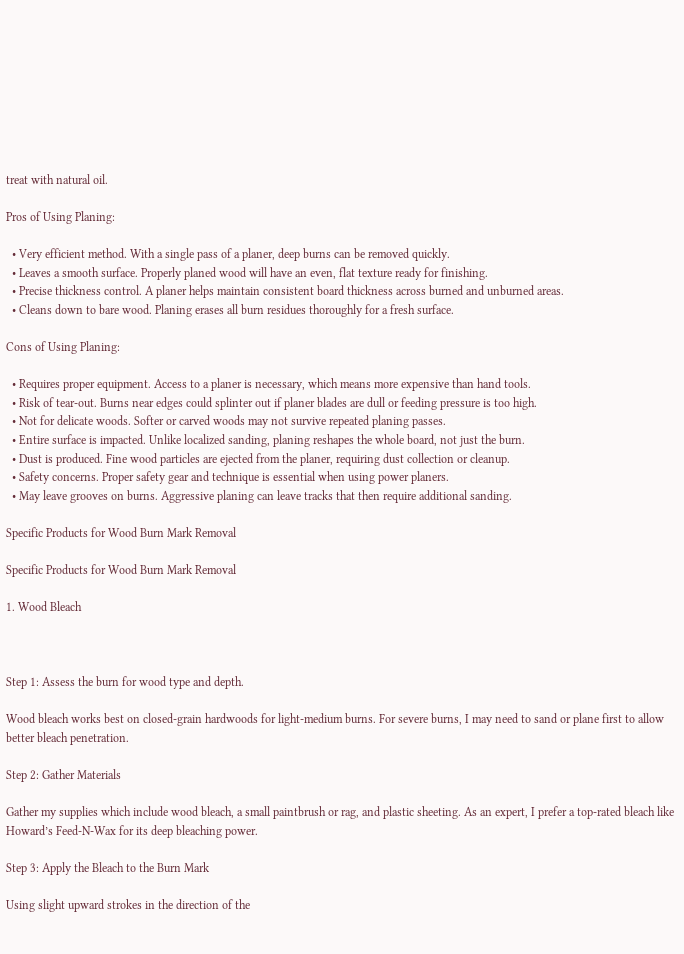treat with natural oil.

Pros of Using Planing:

  • Very efficient method. With a single pass of a planer, deep burns can be removed quickly.
  • Leaves a smooth surface. Properly planed wood will have an even, flat texture ready for finishing.
  • Precise thickness control. A planer helps maintain consistent board thickness across burned and unburned areas.
  • Cleans down to bare wood. Planing erases all burn residues thoroughly for a fresh surface.

Cons of Using Planing:

  • Requires proper equipment. Access to a planer is necessary, which means more expensive than hand tools.
  • Risk of tear-out. Burns near edges could splinter out if planer blades are dull or feeding pressure is too high.
  • Not for delicate woods. Softer or carved woods may not survive repeated planing passes.
  • Entire surface is impacted. Unlike localized sanding, planing reshapes the whole board, not just the burn.
  • Dust is produced. Fine wood particles are ejected from the planer, requiring dust collection or cleanup.
  • Safety concerns. Proper safety gear and technique is essential when using power planers.
  • May leave grooves on burns. Aggressive planing can leave tracks that then require additional sanding.

Specific Products for Wood Burn Mark Removal

Specific Products for Wood Burn Mark Removal

1. Wood Bleach



Step 1: Assess the burn for wood type and depth.

Wood bleach works best on closed-grain hardwoods for light-medium burns. For severe burns, I may need to sand or plane first to allow better bleach penetration.

Step 2: Gather Materials

Gather my supplies which include wood bleach, a small paintbrush or rag, and plastic sheeting. As an expert, I prefer a top-rated bleach like Howard’s Feed-N-Wax for its deep bleaching power.

Step 3: Apply the Bleach to the Burn Mark

Using slight upward strokes in the direction of the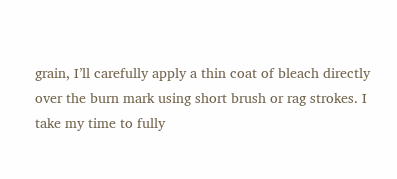grain, I’ll carefully apply a thin coat of bleach directly over the burn mark using short brush or rag strokes. I take my time to fully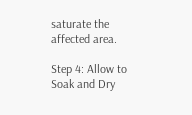saturate the affected area.

Step 4: Allow to Soak and Dry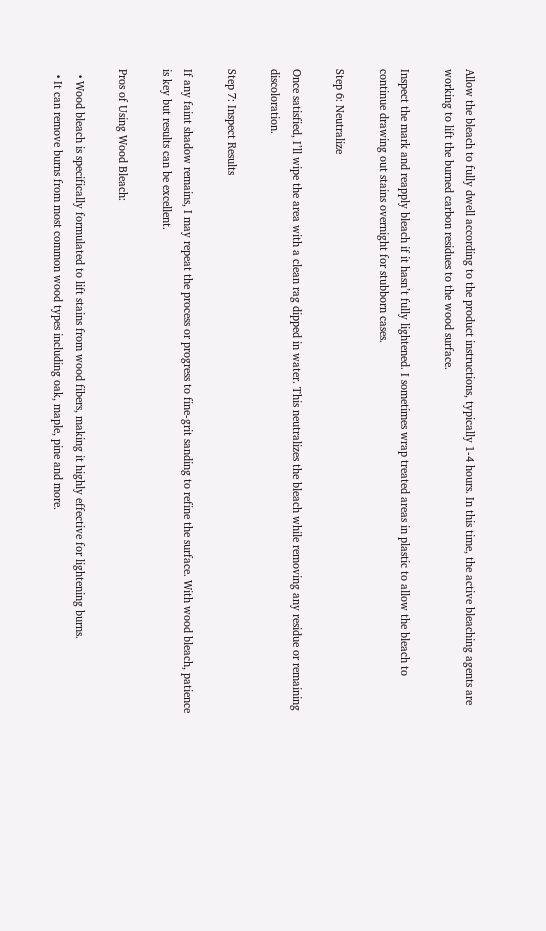Allow the bleach to fully dwell according to the product instructions, typically 1-4 hours. In this time, the active bleaching agents are working to lift the burned carbon residues to the wood surface.

Inspect the mark and reapply bleach if it hasn’t fully lightened. I sometimes wrap treated areas in plastic to allow the bleach to continue drawing out stains overnight for stubborn cases.

Step 6: Neutralize

Once satisfied, I’ll wipe the area with a clean rag dipped in water. This neutralizes the bleach while removing any residue or remaining discoloration.

Step 7: Inspect Results

If any faint shadow remains, I may repeat the process or progress to fine-grit sanding to refine the surface. With wood bleach, patience is key but results can be excellent.

Pros of Using Wood Bleach:

  • Wood bleach is specifically formulated to lift stains from wood fibers, making it highly effective for lightening burns.
  • It can remove burns from most common wood types including oak, maple, pine and more.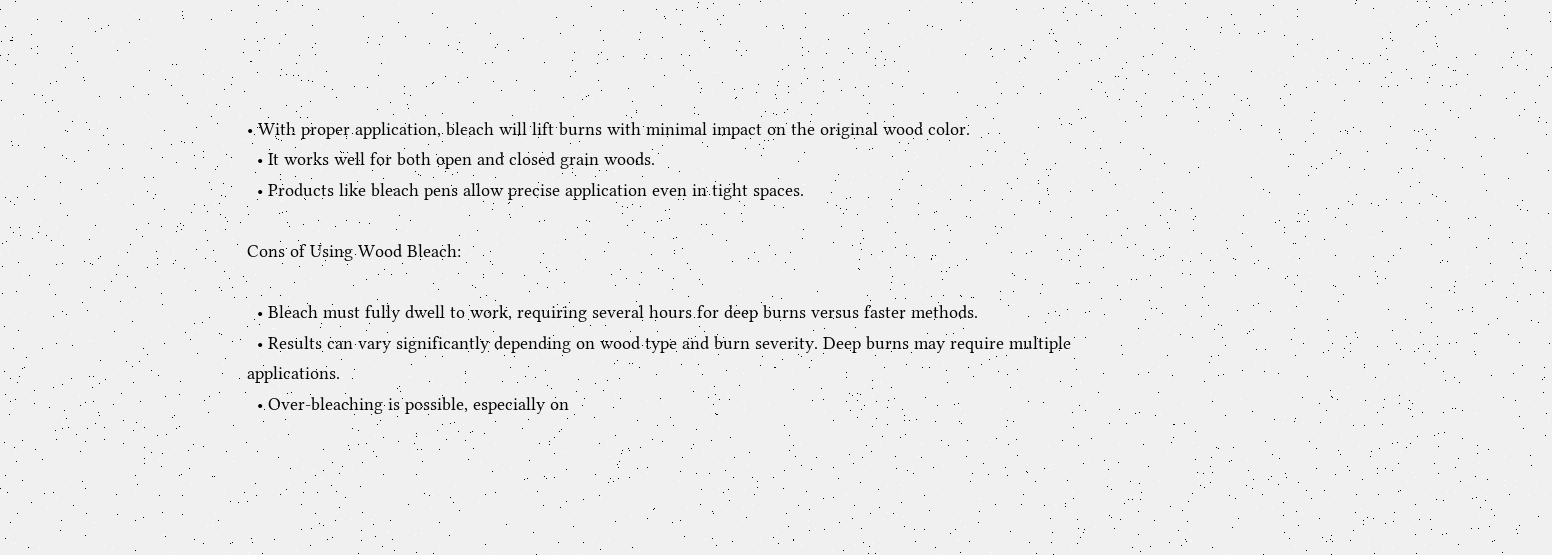• With proper application, bleach will lift burns with minimal impact on the original wood color.
  • It works well for both open and closed grain woods.
  • Products like bleach pens allow precise application even in tight spaces.

Cons of Using Wood Bleach:

  • Bleach must fully dwell to work, requiring several hours for deep burns versus faster methods.
  • Results can vary significantly depending on wood type and burn severity. Deep burns may require multiple applications.
  • Over-bleaching is possible, especially on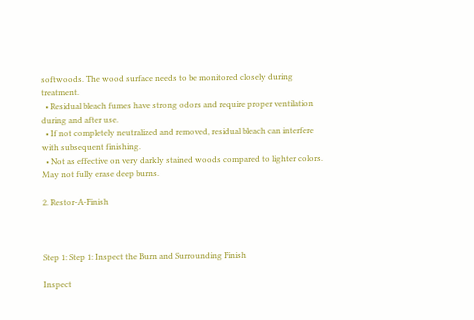softwoods. The wood surface needs to be monitored closely during treatment.
  • Residual bleach fumes have strong odors and require proper ventilation during and after use.
  • If not completely neutralized and removed, residual bleach can interfere with subsequent finishing.
  • Not as effective on very darkly stained woods compared to lighter colors. May not fully erase deep burns.

2. Restor-A-Finish



Step 1: Step 1: Inspect the Burn and Surrounding Finish

Inspect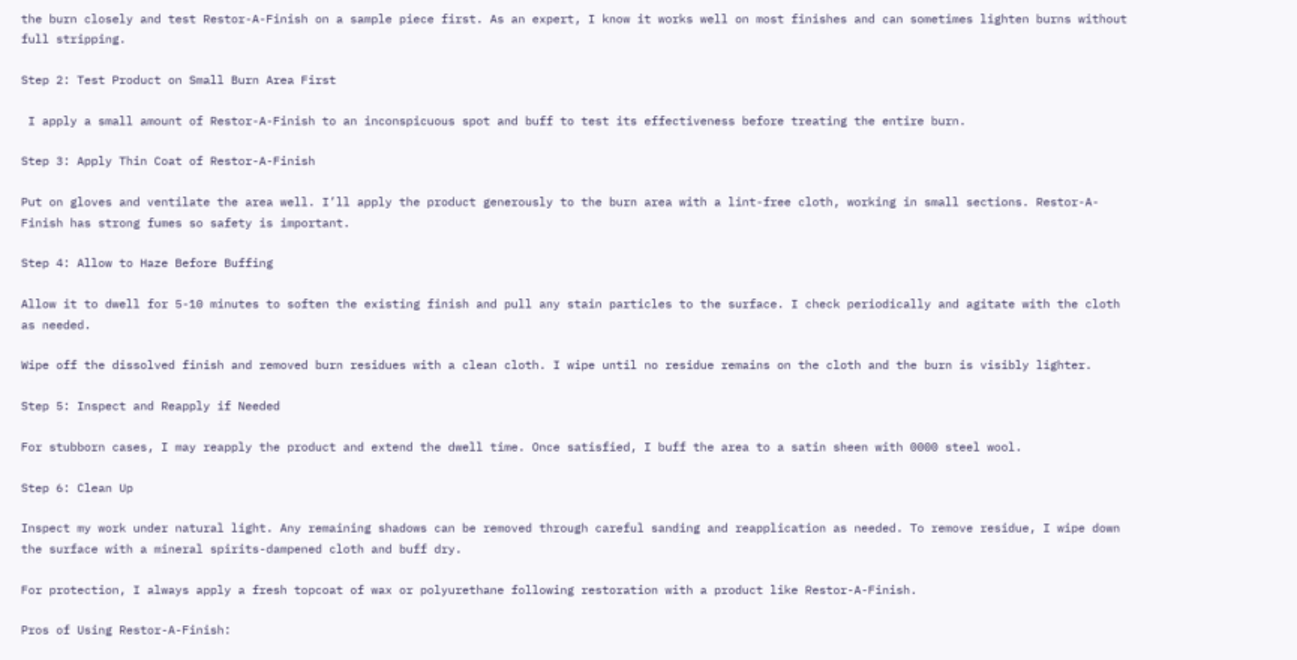the burn closely and test Restor-A-Finish on a sample piece first. As an expert, I know it works well on most finishes and can sometimes lighten burns without full stripping.

Step 2: Test Product on Small Burn Area First

 I apply a small amount of Restor-A-Finish to an inconspicuous spot and buff to test its effectiveness before treating the entire burn.

Step 3: Apply Thin Coat of Restor-A-Finish

Put on gloves and ventilate the area well. I’ll apply the product generously to the burn area with a lint-free cloth, working in small sections. Restor-A-Finish has strong fumes so safety is important.

Step 4: Allow to Haze Before Buffing

Allow it to dwell for 5-10 minutes to soften the existing finish and pull any stain particles to the surface. I check periodically and agitate with the cloth as needed.

Wipe off the dissolved finish and removed burn residues with a clean cloth. I wipe until no residue remains on the cloth and the burn is visibly lighter.

Step 5: Inspect and Reapply if Needed

For stubborn cases, I may reapply the product and extend the dwell time. Once satisfied, I buff the area to a satin sheen with 0000 steel wool.

Step 6: Clean Up

Inspect my work under natural light. Any remaining shadows can be removed through careful sanding and reapplication as needed. To remove residue, I wipe down the surface with a mineral spirits-dampened cloth and buff dry.

For protection, I always apply a fresh topcoat of wax or polyurethane following restoration with a product like Restor-A-Finish.

Pros of Using Restor-A-Finish: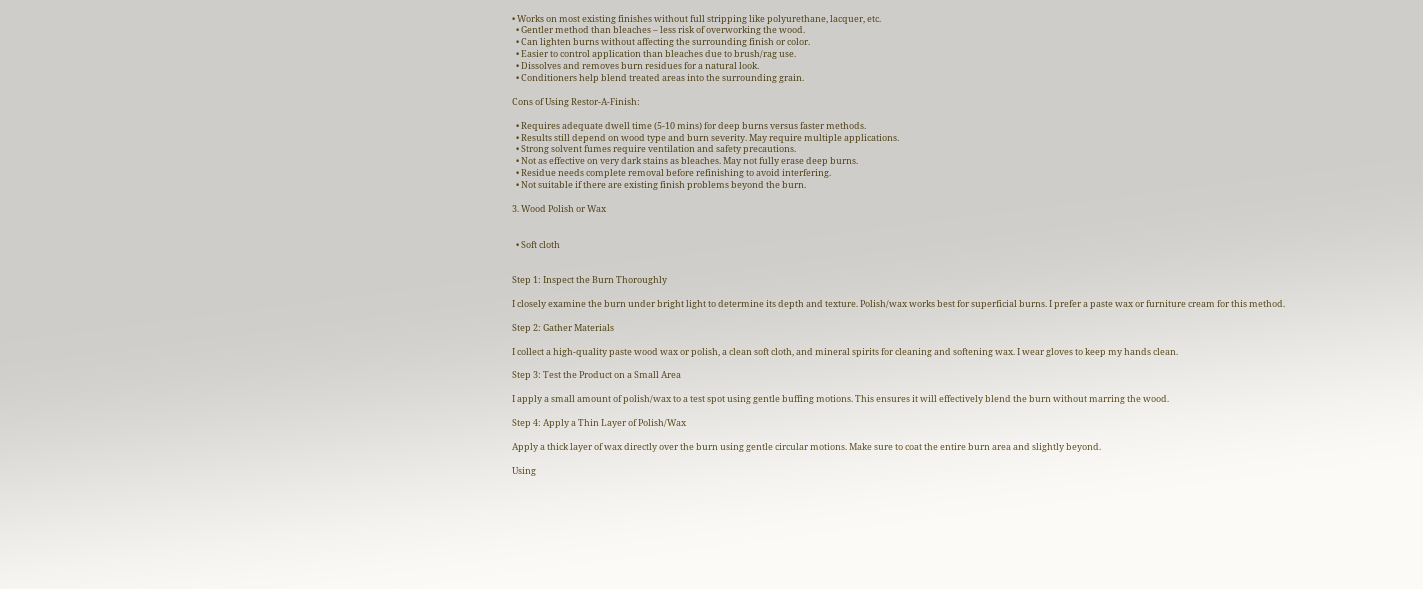• Works on most existing finishes without full stripping like polyurethane, lacquer, etc.
  • Gentler method than bleaches – less risk of overworking the wood.
  • Can lighten burns without affecting the surrounding finish or color.
  • Easier to control application than bleaches due to brush/rag use.
  • Dissolves and removes burn residues for a natural look.
  • Conditioners help blend treated areas into the surrounding grain.

Cons of Using Restor-A-Finish:

  • Requires adequate dwell time (5-10 mins) for deep burns versus faster methods.
  • Results still depend on wood type and burn severity. May require multiple applications.
  • Strong solvent fumes require ventilation and safety precautions.
  • Not as effective on very dark stains as bleaches. May not fully erase deep burns.
  • Residue needs complete removal before refinishing to avoid interfering.
  • Not suitable if there are existing finish problems beyond the burn.

3. Wood Polish or Wax


  • Soft cloth


Step 1: Inspect the Burn Thoroughly

I closely examine the burn under bright light to determine its depth and texture. Polish/wax works best for superficial burns. I prefer a paste wax or furniture cream for this method.

Step 2: Gather Materials

I collect a high-quality paste wood wax or polish, a clean soft cloth, and mineral spirits for cleaning and softening wax. I wear gloves to keep my hands clean.

Step 3: Test the Product on a Small Area

I apply a small amount of polish/wax to a test spot using gentle buffing motions. This ensures it will effectively blend the burn without marring the wood.

Step 4: Apply a Thin Layer of Polish/Wax

Apply a thick layer of wax directly over the burn using gentle circular motions. Make sure to coat the entire burn area and slightly beyond.

Using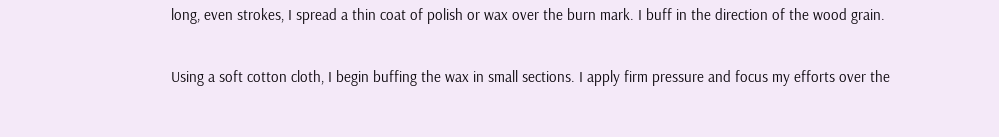long, even strokes, I spread a thin coat of polish or wax over the burn mark. I buff in the direction of the wood grain.

Using a soft cotton cloth, I begin buffing the wax in small sections. I apply firm pressure and focus my efforts over the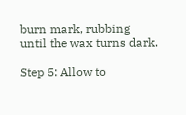burn mark, rubbing until the wax turns dark.

Step 5: Allow to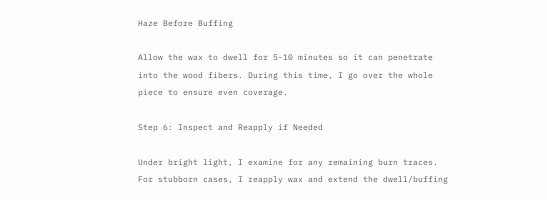Haze Before Buffing

Allow the wax to dwell for 5-10 minutes so it can penetrate into the wood fibers. During this time, I go over the whole piece to ensure even coverage.

Step 6: Inspect and Reapply if Needed

Under bright light, I examine for any remaining burn traces. For stubborn cases, I reapply wax and extend the dwell/buffing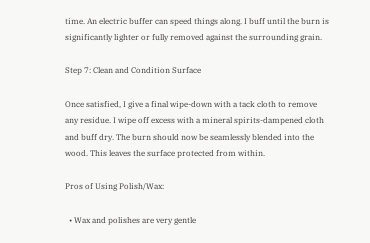time. An electric buffer can speed things along. I buff until the burn is significantly lighter or fully removed against the surrounding grain.

Step 7: Clean and Condition Surface

Once satisfied, I give a final wipe-down with a tack cloth to remove any residue. I wipe off excess with a mineral spirits-dampened cloth and buff dry. The burn should now be seamlessly blended into the wood. This leaves the surface protected from within.

Pros of Using Polish/Wax:

  • Wax and polishes are very gentle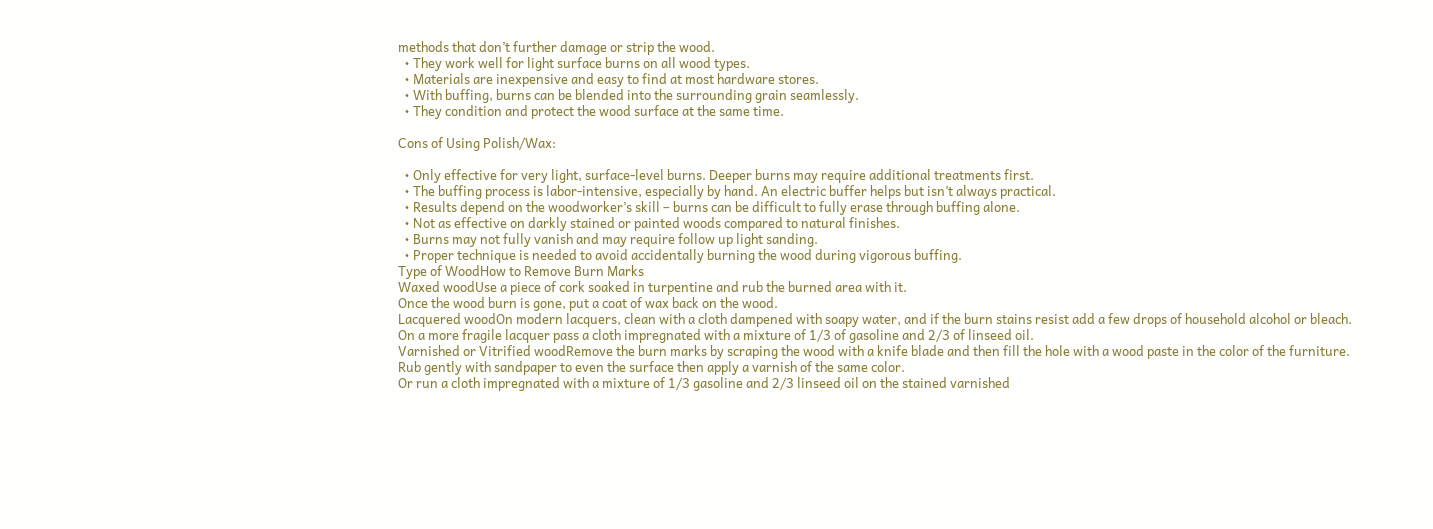methods that don’t further damage or strip the wood.
  • They work well for light surface burns on all wood types.
  • Materials are inexpensive and easy to find at most hardware stores.
  • With buffing, burns can be blended into the surrounding grain seamlessly.
  • They condition and protect the wood surface at the same time.

Cons of Using Polish/Wax:

  • Only effective for very light, surface-level burns. Deeper burns may require additional treatments first.
  • The buffing process is labor-intensive, especially by hand. An electric buffer helps but isn’t always practical.
  • Results depend on the woodworker’s skill – burns can be difficult to fully erase through buffing alone.
  • Not as effective on darkly stained or painted woods compared to natural finishes.
  • Burns may not fully vanish and may require follow up light sanding.
  • Proper technique is needed to avoid accidentally burning the wood during vigorous buffing.
Type of WoodHow to Remove Burn Marks
Waxed woodUse a piece of cork soaked in turpentine and rub the burned area with it.
Once the wood burn is gone, put a coat of wax back on the wood.
Lacquered woodOn modern lacquers, clean with a cloth dampened with soapy water, and if the burn stains resist add a few drops of household alcohol or bleach.
On a more fragile lacquer pass a cloth impregnated with a mixture of 1/3 of gasoline and 2/3 of linseed oil.
Varnished or Vitrified woodRemove the burn marks by scraping the wood with a knife blade and then fill the hole with a wood paste in the color of the furniture.
Rub gently with sandpaper to even the surface then apply a varnish of the same color.
Or run a cloth impregnated with a mixture of 1/3 gasoline and 2/3 linseed oil on the stained varnished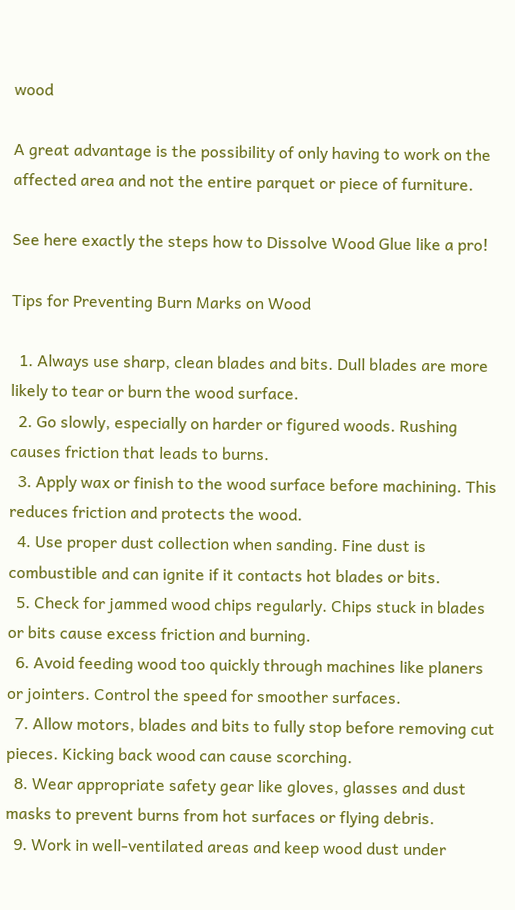wood

A great advantage is the possibility of only having to work on the affected area and not the entire parquet or piece of furniture.

See here exactly the steps how to Dissolve Wood Glue like a pro!

Tips for Preventing Burn Marks on Wood

  1. Always use sharp, clean blades and bits. Dull blades are more likely to tear or burn the wood surface.
  2. Go slowly, especially on harder or figured woods. Rushing causes friction that leads to burns.
  3. Apply wax or finish to the wood surface before machining. This reduces friction and protects the wood.
  4. Use proper dust collection when sanding. Fine dust is combustible and can ignite if it contacts hot blades or bits.
  5. Check for jammed wood chips regularly. Chips stuck in blades or bits cause excess friction and burning.
  6. Avoid feeding wood too quickly through machines like planers or jointers. Control the speed for smoother surfaces.
  7. Allow motors, blades and bits to fully stop before removing cut pieces. Kicking back wood can cause scorching.
  8. Wear appropriate safety gear like gloves, glasses and dust masks to prevent burns from hot surfaces or flying debris.
  9. Work in well-ventilated areas and keep wood dust under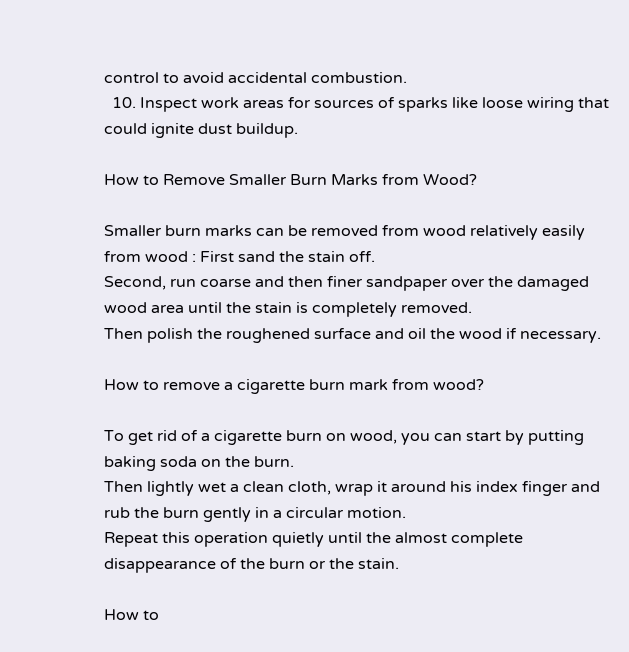control to avoid accidental combustion.
  10. Inspect work areas for sources of sparks like loose wiring that could ignite dust buildup.

How to Remove Smaller Burn Marks from Wood?

Smaller burn marks can be removed from wood relatively easily from wood : First sand the stain off.
Second, run coarse and then finer sandpaper over the damaged wood area until the stain is completely removed.
Then polish the roughened surface and oil the wood if necessary.

How to remove a cigarette burn mark from wood?

To get rid of a cigarette burn on wood, you can start by putting baking soda on the burn.
Then lightly wet a clean cloth, wrap it around his index finger and rub the burn gently in a circular motion.
Repeat this operation quietly until the almost complete disappearance of the burn or the stain.

How to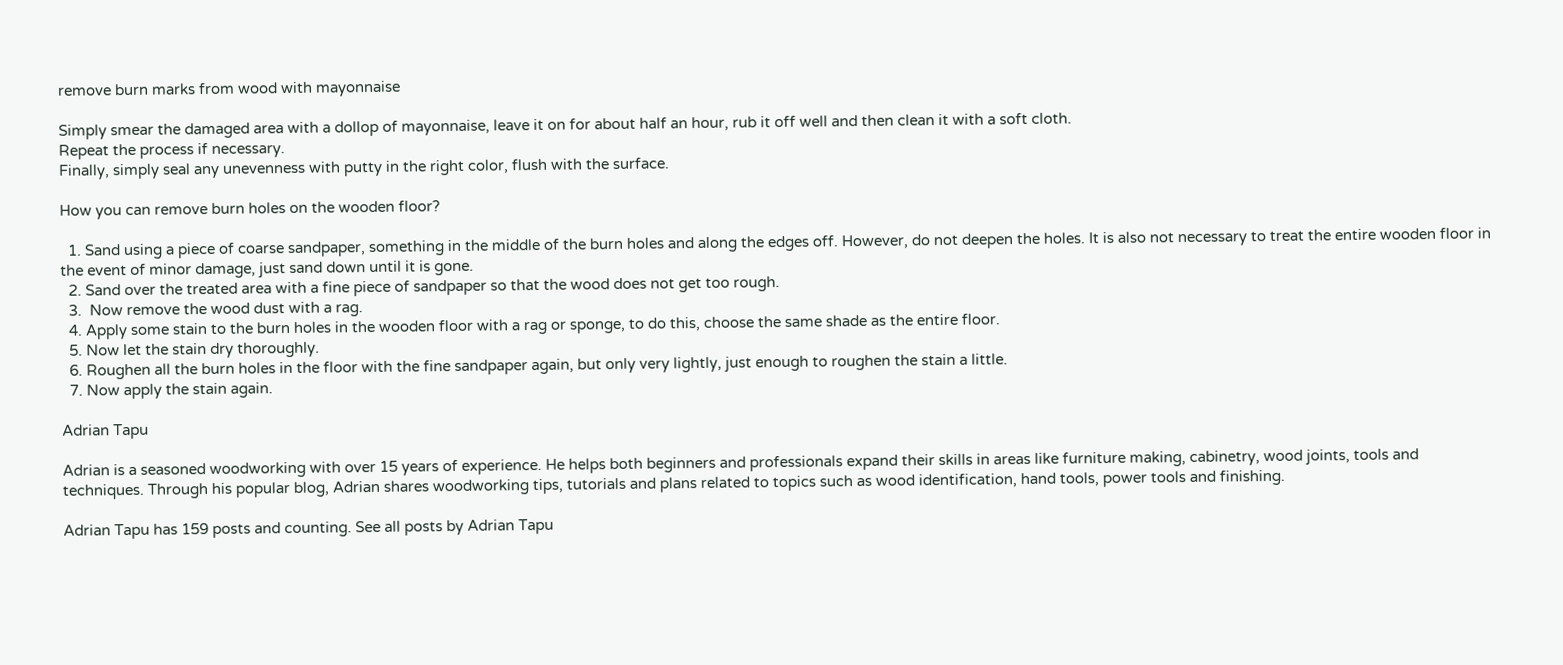remove burn marks from wood with mayonnaise

Simply smear the damaged area with a dollop of mayonnaise, leave it on for about half an hour, rub it off well and then clean it with a soft cloth.
Repeat the process if necessary.
Finally, simply seal any unevenness with putty in the right color, flush with the surface.

How you can remove burn holes on the wooden floor?

  1. Sand using a piece of coarse sandpaper, something in the middle of the burn holes and along the edges off. However, do not deepen the holes. It is also not necessary to treat the entire wooden floor in the event of minor damage, just sand down until it is gone.
  2. Sand over the treated area with a fine piece of sandpaper so that the wood does not get too rough.
  3.  Now remove the wood dust with a rag.
  4. Apply some stain to the burn holes in the wooden floor with a rag or sponge, to do this, choose the same shade as the entire floor.
  5. Now let the stain dry thoroughly.
  6. Roughen all the burn holes in the floor with the fine sandpaper again, but only very lightly, just enough to roughen the stain a little.
  7. Now apply the stain again.

Adrian Tapu

Adrian is a seasoned woodworking with over 15 years of experience. He helps both beginners and professionals expand their skills in areas like furniture making, cabinetry, wood joints, tools and techniques. Through his popular blog, Adrian shares woodworking tips, tutorials and plans related to topics such as wood identification, hand tools, power tools and finishing.

Adrian Tapu has 159 posts and counting. See all posts by Adrian Tapu